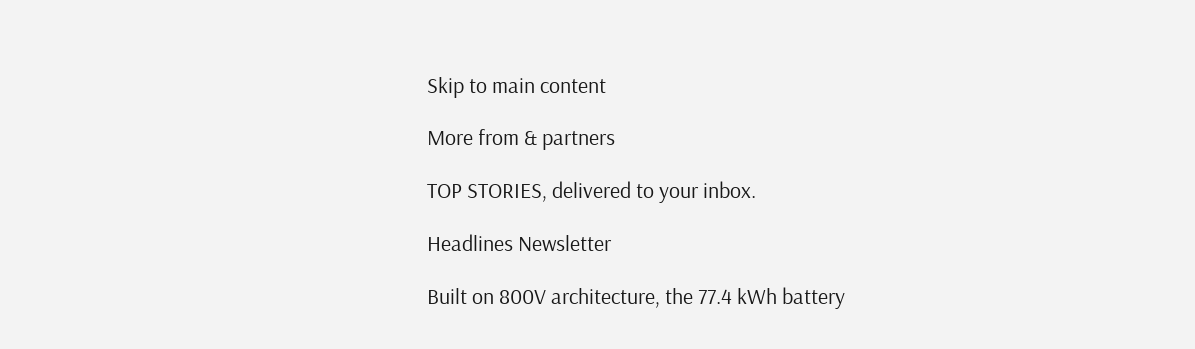Skip to main content

More from & partners

TOP STORIES, delivered to your inbox.

Headlines Newsletter

Built on 800V architecture, the 77.4 kWh battery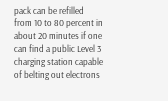pack can be refilled from 10 to 80 percent in about 20 minutes if one can find a public Level 3 charging station capable of belting out electrons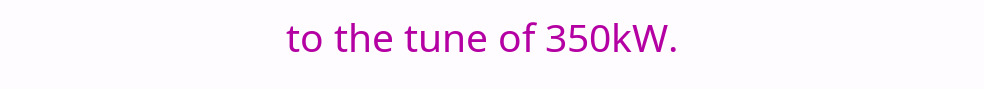to the tune of 350kW.